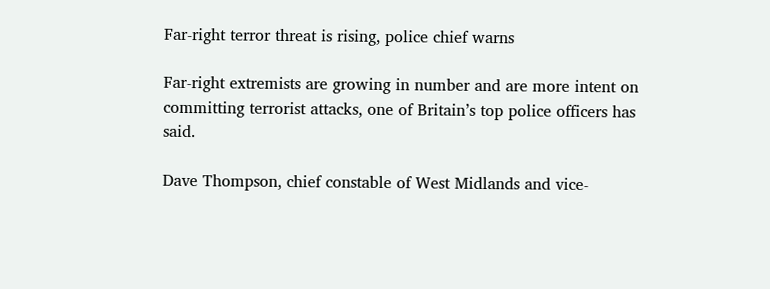Far-right terror threat is rising, police chief warns

Far-right extremists are growing in number and are more intent on committing terrorist attacks, one of Britain’s top police officers has said.

Dave Thompson, chief constable of West Midlands and vice-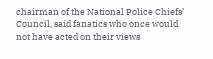chairman of the National Police Chiefs’ Council, said fanatics who once would not have acted on their views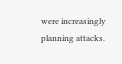were increasingly planning attacks.